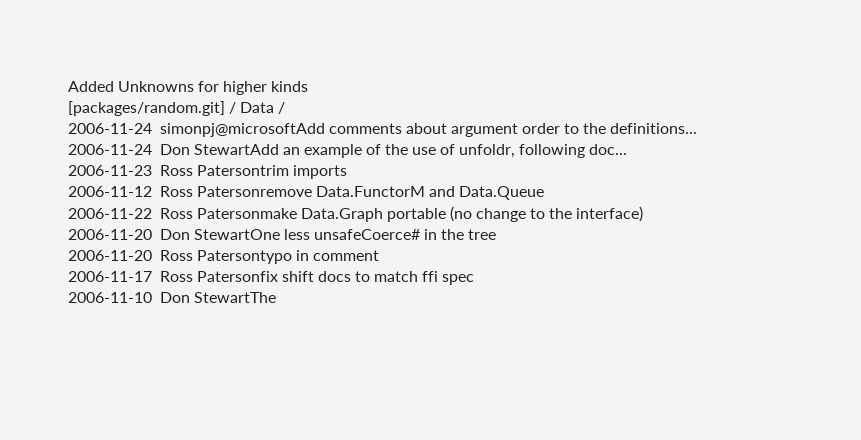Added Unknowns for higher kinds
[packages/random.git] / Data /
2006-11-24  simonpj@microsoftAdd comments about argument order to the definitions...
2006-11-24  Don StewartAdd an example of the use of unfoldr, following doc...
2006-11-23  Ross Patersontrim imports
2006-11-12  Ross Patersonremove Data.FunctorM and Data.Queue
2006-11-22  Ross Patersonmake Data.Graph portable (no change to the interface)
2006-11-20  Don StewartOne less unsafeCoerce# in the tree
2006-11-20  Ross Patersontypo in comment
2006-11-17  Ross Patersonfix shift docs to match ffi spec
2006-11-10  Don StewartThe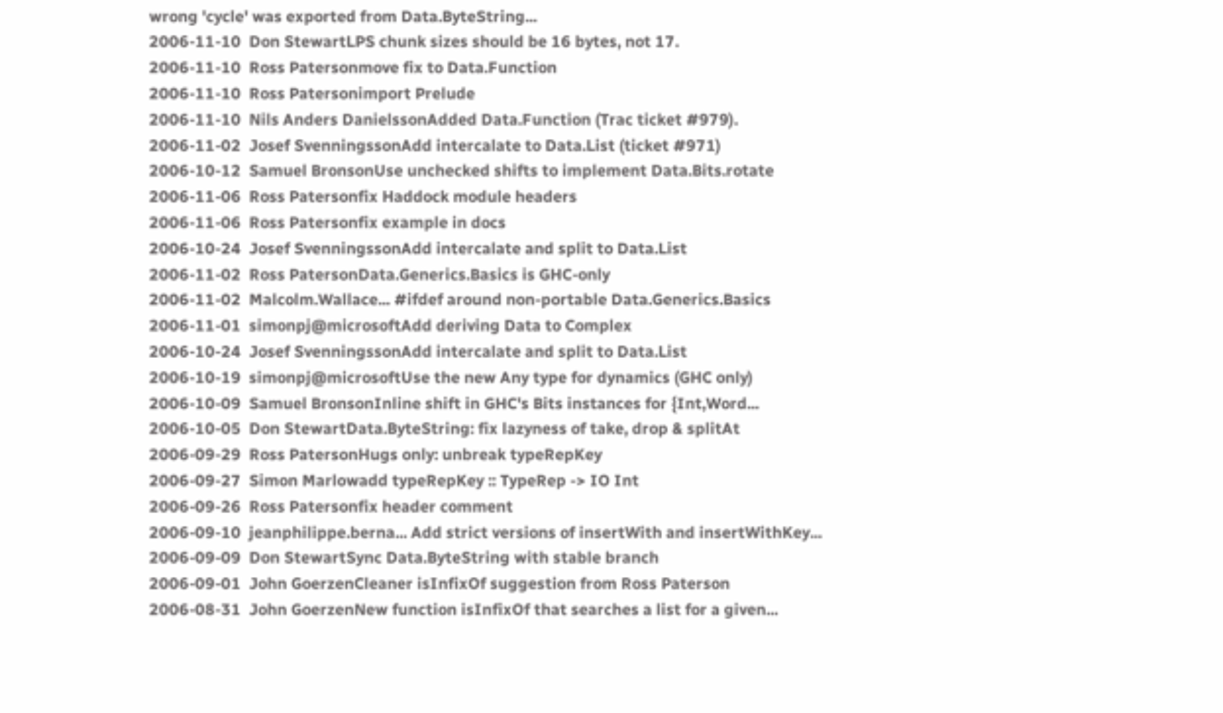wrong 'cycle' was exported from Data.ByteString...
2006-11-10  Don StewartLPS chunk sizes should be 16 bytes, not 17.
2006-11-10  Ross Patersonmove fix to Data.Function
2006-11-10  Ross Patersonimport Prelude
2006-11-10  Nils Anders DanielssonAdded Data.Function (Trac ticket #979).
2006-11-02  Josef SvenningssonAdd intercalate to Data.List (ticket #971)
2006-10-12  Samuel BronsonUse unchecked shifts to implement Data.Bits.rotate
2006-11-06  Ross Patersonfix Haddock module headers
2006-11-06  Ross Patersonfix example in docs
2006-10-24  Josef SvenningssonAdd intercalate and split to Data.List
2006-11-02  Ross PatersonData.Generics.Basics is GHC-only
2006-11-02  Malcolm.Wallace... #ifdef around non-portable Data.Generics.Basics
2006-11-01  simonpj@microsoftAdd deriving Data to Complex
2006-10-24  Josef SvenningssonAdd intercalate and split to Data.List
2006-10-19  simonpj@microsoftUse the new Any type for dynamics (GHC only)
2006-10-09  Samuel BronsonInline shift in GHC's Bits instances for {Int,Word...
2006-10-05  Don StewartData.ByteString: fix lazyness of take, drop & splitAt
2006-09-29  Ross PatersonHugs only: unbreak typeRepKey
2006-09-27  Simon Marlowadd typeRepKey :: TypeRep -> IO Int
2006-09-26  Ross Patersonfix header comment
2006-09-10  jeanphilippe.berna... Add strict versions of insertWith and insertWithKey...
2006-09-09  Don StewartSync Data.ByteString with stable branch
2006-09-01  John GoerzenCleaner isInfixOf suggestion from Ross Paterson
2006-08-31  John GoerzenNew function isInfixOf that searches a list for a given...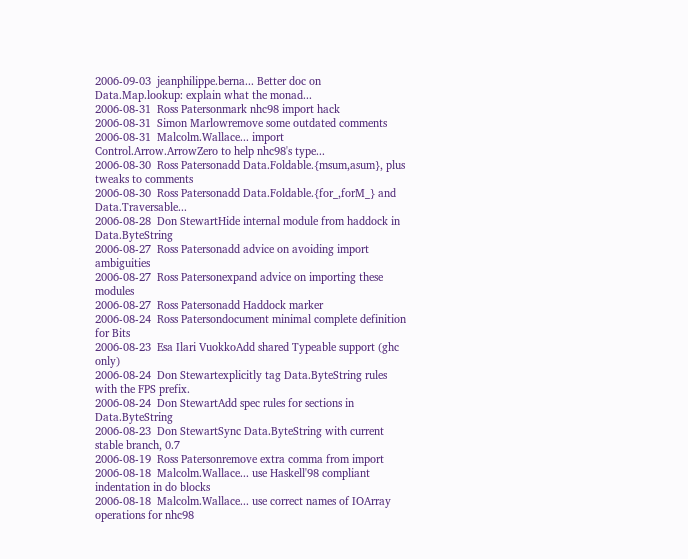2006-09-03  jeanphilippe.berna... Better doc on Data.Map.lookup: explain what the monad...
2006-08-31  Ross Patersonmark nhc98 import hack
2006-08-31  Simon Marlowremove some outdated comments
2006-08-31  Malcolm.Wallace... import Control.Arrow.ArrowZero to help nhc98's type...
2006-08-30  Ross Patersonadd Data.Foldable.{msum,asum}, plus tweaks to comments
2006-08-30  Ross Patersonadd Data.Foldable.{for_,forM_} and Data.Traversable...
2006-08-28  Don StewartHide internal module from haddock in Data.ByteString
2006-08-27  Ross Patersonadd advice on avoiding import ambiguities
2006-08-27  Ross Patersonexpand advice on importing these modules
2006-08-27  Ross Patersonadd Haddock marker
2006-08-24  Ross Patersondocument minimal complete definition for Bits
2006-08-23  Esa Ilari VuokkoAdd shared Typeable support (ghc only)
2006-08-24  Don Stewartexplicitly tag Data.ByteString rules with the FPS prefix.
2006-08-24  Don StewartAdd spec rules for sections in Data.ByteString
2006-08-23  Don StewartSync Data.ByteString with current stable branch, 0.7
2006-08-19  Ross Patersonremove extra comma from import
2006-08-18  Malcolm.Wallace... use Haskell'98 compliant indentation in do blocks
2006-08-18  Malcolm.Wallace... use correct names of IOArray operations for nhc98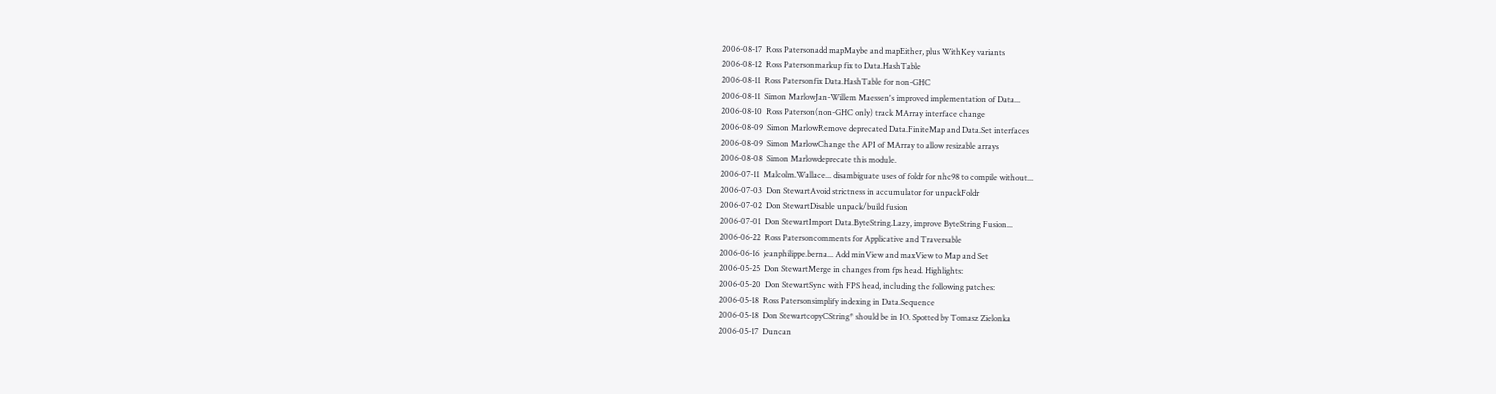2006-08-17  Ross Patersonadd mapMaybe and mapEither, plus WithKey variants
2006-08-12  Ross Patersonmarkup fix to Data.HashTable
2006-08-11  Ross Patersonfix Data.HashTable for non-GHC
2006-08-11  Simon MarlowJan-Willem Maessen's improved implementation of Data...
2006-08-10  Ross Paterson(non-GHC only) track MArray interface change
2006-08-09  Simon MarlowRemove deprecated Data.FiniteMap and Data.Set interfaces
2006-08-09  Simon MarlowChange the API of MArray to allow resizable arrays
2006-08-08  Simon Marlowdeprecate this module.
2006-07-11  Malcolm.Wallace... disambiguate uses of foldr for nhc98 to compile without...
2006-07-03  Don StewartAvoid strictness in accumulator for unpackFoldr
2006-07-02  Don StewartDisable unpack/build fusion
2006-07-01  Don StewartImport Data.ByteString.Lazy, improve ByteString Fusion...
2006-06-22  Ross Patersoncomments for Applicative and Traversable
2006-06-16  jeanphilippe.berna... Add minView and maxView to Map and Set
2006-05-25  Don StewartMerge in changes from fps head. Highlights:
2006-05-20  Don StewartSync with FPS head, including the following patches:
2006-05-18  Ross Patersonsimplify indexing in Data.Sequence
2006-05-18  Don StewartcopyCString* should be in IO. Spotted by Tomasz Zielonka
2006-05-17  Duncan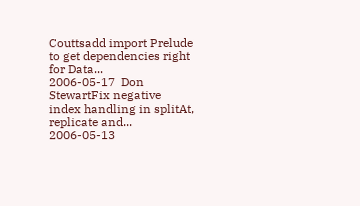Couttsadd import Prelude to get dependencies right for Data...
2006-05-17  Don StewartFix negative index handling in splitAt, replicate and...
2006-05-13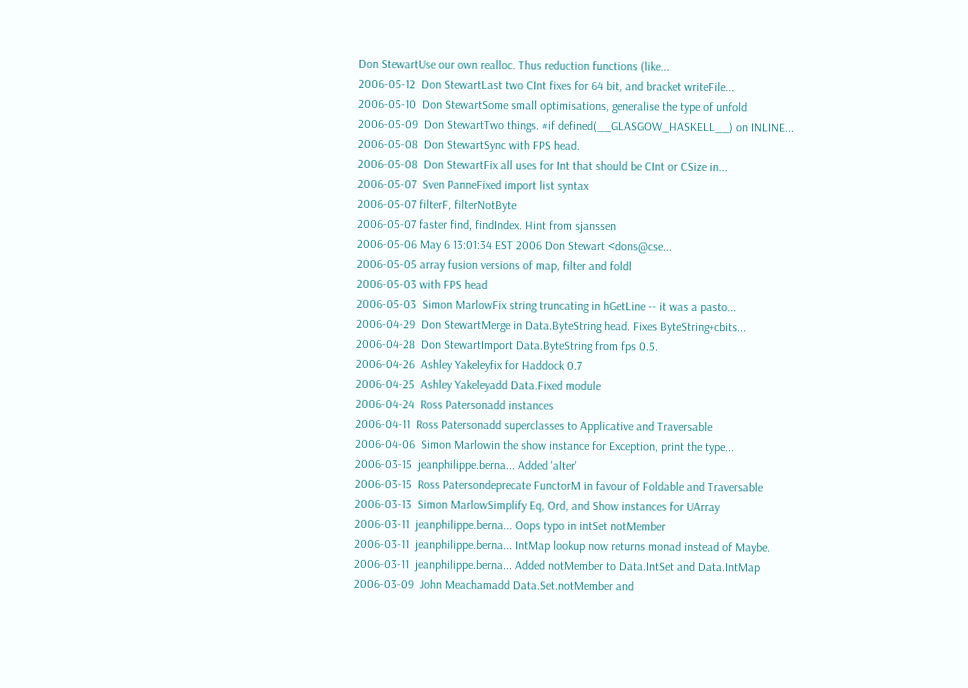Don StewartUse our own realloc. Thus reduction functions (like...
2006-05-12  Don StewartLast two CInt fixes for 64 bit, and bracket writeFile...
2006-05-10  Don StewartSome small optimisations, generalise the type of unfold
2006-05-09  Don StewartTwo things. #if defined(__GLASGOW_HASKELL__) on INLINE...
2006-05-08  Don StewartSync with FPS head.
2006-05-08  Don StewartFix all uses for Int that should be CInt or CSize in...
2006-05-07  Sven PanneFixed import list syntax
2006-05-07 filterF, filterNotByte
2006-05-07 faster find, findIndex. Hint from sjanssen
2006-05-06 May 6 13:01:34 EST 2006 Don Stewart <dons@cse...
2006-05-05 array fusion versions of map, filter and foldl
2006-05-03 with FPS head
2006-05-03  Simon MarlowFix string truncating in hGetLine -- it was a pasto...
2006-04-29  Don StewartMerge in Data.ByteString head. Fixes ByteString+cbits...
2006-04-28  Don StewartImport Data.ByteString from fps 0.5.
2006-04-26  Ashley Yakeleyfix for Haddock 0.7
2006-04-25  Ashley Yakeleyadd Data.Fixed module
2006-04-24  Ross Patersonadd instances
2006-04-11  Ross Patersonadd superclasses to Applicative and Traversable
2006-04-06  Simon Marlowin the show instance for Exception, print the type...
2006-03-15  jeanphilippe.berna... Added 'alter'
2006-03-15  Ross Patersondeprecate FunctorM in favour of Foldable and Traversable
2006-03-13  Simon MarlowSimplify Eq, Ord, and Show instances for UArray
2006-03-11  jeanphilippe.berna... Oops typo in intSet notMember
2006-03-11  jeanphilippe.berna... IntMap lookup now returns monad instead of Maybe.
2006-03-11  jeanphilippe.berna... Added notMember to Data.IntSet and Data.IntMap
2006-03-09  John Meachamadd Data.Set.notMember and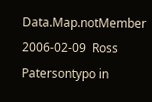Data.Map.notMember
2006-02-09  Ross Patersontypo in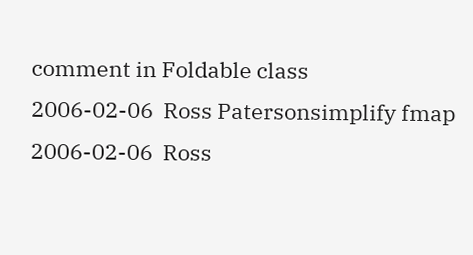comment in Foldable class
2006-02-06  Ross Patersonsimplify fmap
2006-02-06  Ross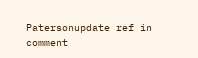Patersonupdate ref in comment